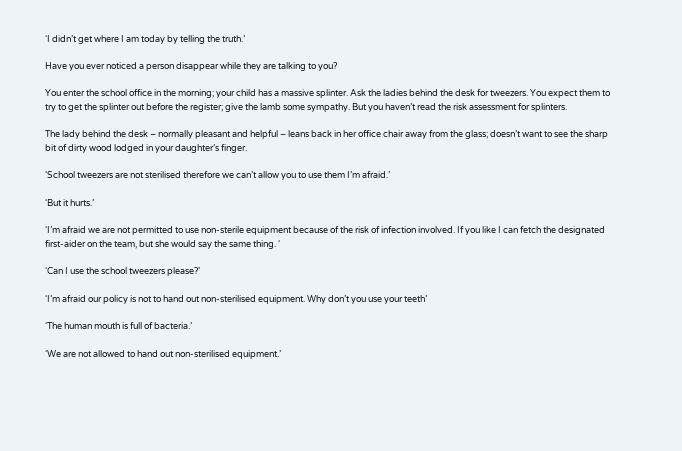‘I didn’t get where I am today by telling the truth.’

Have you ever noticed a person disappear while they are talking to you?

You enter the school office in the morning; your child has a massive splinter. Ask the ladies behind the desk for tweezers. You expect them to try to get the splinter out before the register; give the lamb some sympathy. But you haven’t read the risk assessment for splinters.

The lady behind the desk – normally pleasant and helpful – leans back in her office chair away from the glass; doesn’t want to see the sharp bit of dirty wood lodged in your daughter’s finger.

‘School tweezers are not sterilised therefore we can’t allow you to use them I’m afraid.’

‘But it hurts.’

‘I’m afraid we are not permitted to use non-sterile equipment because of the risk of infection involved. If you like I can fetch the designated first-aider on the team, but she would say the same thing. ‘

‘Can I use the school tweezers please?’

‘I’m afraid our policy is not to hand out non-sterilised equipment. Why don’t you use your teeth’

‘The human mouth is full of bacteria.’

‘We are not allowed to hand out non-sterilised equipment.’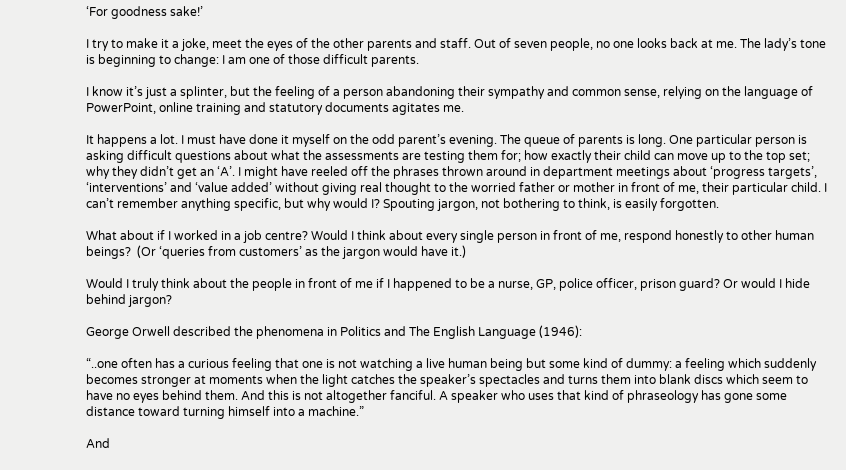‘For goodness sake!’

I try to make it a joke, meet the eyes of the other parents and staff. Out of seven people, no one looks back at me. The lady’s tone is beginning to change: I am one of those difficult parents.

I know it’s just a splinter, but the feeling of a person abandoning their sympathy and common sense, relying on the language of PowerPoint, online training and statutory documents agitates me.

It happens a lot. I must have done it myself on the odd parent’s evening. The queue of parents is long. One particular person is asking difficult questions about what the assessments are testing them for; how exactly their child can move up to the top set; why they didn’t get an ‘A’. I might have reeled off the phrases thrown around in department meetings about ‘progress targets’, ‘interventions’ and ‘value added’ without giving real thought to the worried father or mother in front of me, their particular child. I can’t remember anything specific, but why would I? Spouting jargon, not bothering to think, is easily forgotten.

What about if I worked in a job centre? Would I think about every single person in front of me, respond honestly to other human beings?  (Or ‘queries from customers’ as the jargon would have it.)

Would I truly think about the people in front of me if I happened to be a nurse, GP, police officer, prison guard? Or would I hide behind jargon?

George Orwell described the phenomena in Politics and The English Language (1946):

“..one often has a curious feeling that one is not watching a live human being but some kind of dummy: a feeling which suddenly becomes stronger at moments when the light catches the speaker’s spectacles and turns them into blank discs which seem to have no eyes behind them. And this is not altogether fanciful. A speaker who uses that kind of phraseology has gone some distance toward turning himself into a machine.”

And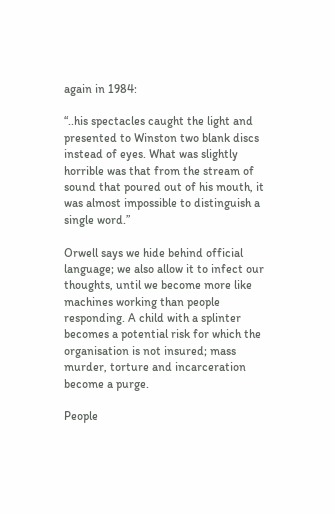again in 1984:

“..his spectacles caught the light and presented to Winston two blank discs instead of eyes. What was slightly horrible was that from the stream of sound that poured out of his mouth, it was almost impossible to distinguish a single word.”

Orwell says we hide behind official language; we also allow it to infect our thoughts, until we become more like machines working than people responding. A child with a splinter becomes a potential risk for which the organisation is not insured; mass murder, torture and incarceration become a purge.

People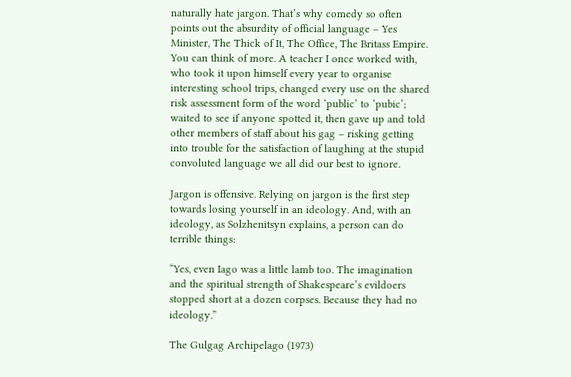naturally hate jargon. That’s why comedy so often points out the absurdity of official language – Yes Minister, The Thick of It, The Office, The Britass Empire. You can think of more. A teacher I once worked with, who took it upon himself every year to organise interesting school trips, changed every use on the shared risk assessment form of the word ‘public’ to ‘pubic’; waited to see if anyone spotted it, then gave up and told other members of staff about his gag – risking getting into trouble for the satisfaction of laughing at the stupid convoluted language we all did our best to ignore.

Jargon is offensive. Relying on jargon is the first step towards losing yourself in an ideology. And, with an ideology, as Solzhenitsyn explains, a person can do terrible things:

“Yes, even Iago was a little lamb too. The imagination and the spiritual strength of Shakespeare’s evildoers stopped short at a dozen corpses. Because they had no ideology.”

The Gulgag Archipelago (1973)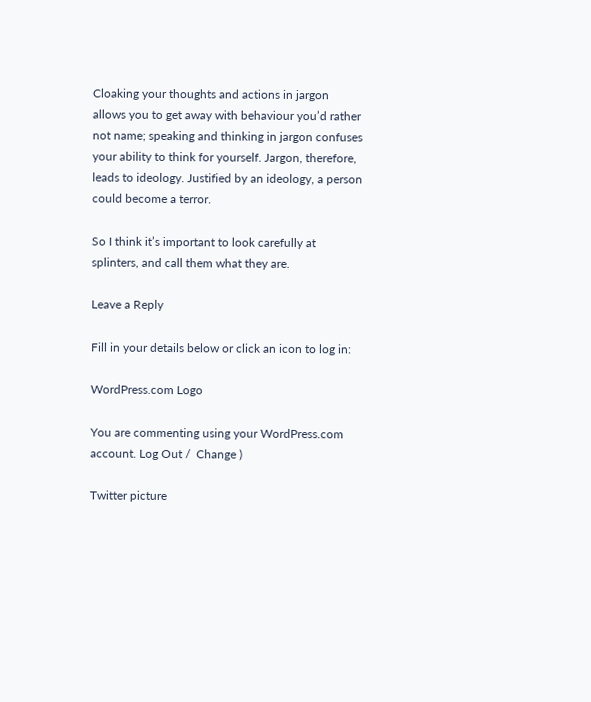Cloaking your thoughts and actions in jargon allows you to get away with behaviour you’d rather not name; speaking and thinking in jargon confuses your ability to think for yourself. Jargon, therefore, leads to ideology. Justified by an ideology, a person could become a terror.

So I think it’s important to look carefully at splinters, and call them what they are.

Leave a Reply

Fill in your details below or click an icon to log in:

WordPress.com Logo

You are commenting using your WordPress.com account. Log Out /  Change )

Twitter picture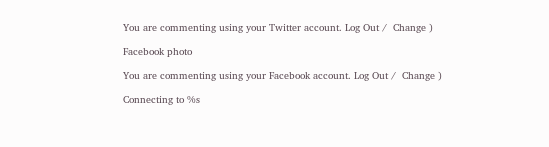You are commenting using your Twitter account. Log Out /  Change )

Facebook photo

You are commenting using your Facebook account. Log Out /  Change )

Connecting to %s